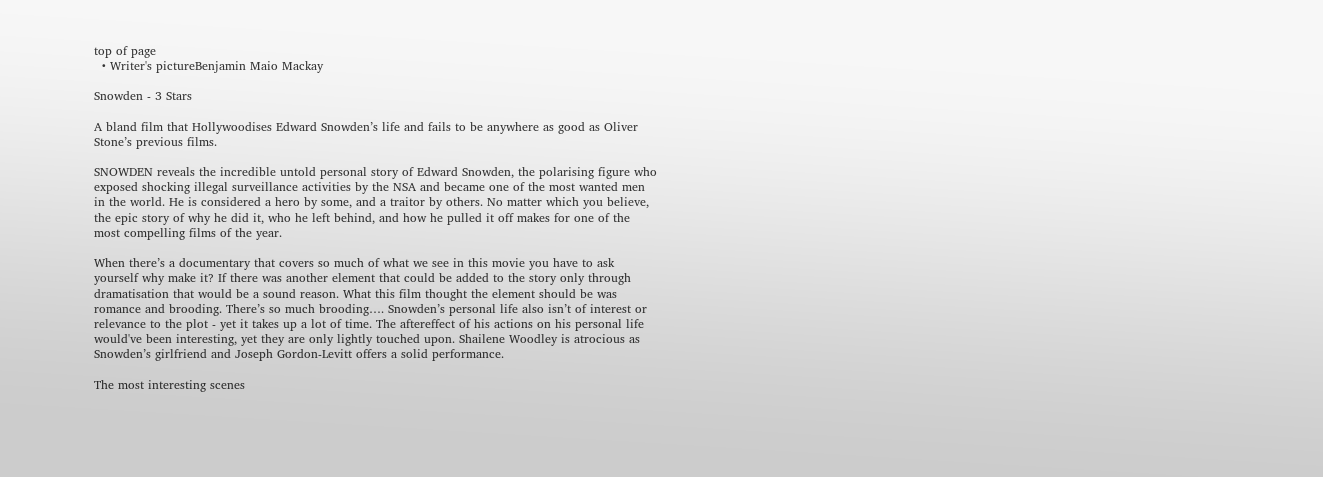top of page
  • Writer's pictureBenjamin Maio Mackay

Snowden - 3 Stars

A bland film that Hollywoodises Edward Snowden’s life and fails to be anywhere as good as Oliver Stone’s previous films.

SNOWDEN reveals the incredible untold personal story of Edward Snowden, the polarising figure who exposed shocking illegal surveillance activities by the NSA and became one of the most wanted men in the world. He is considered a hero by some, and a traitor by others. No matter which you believe, the epic story of why he did it, who he left behind, and how he pulled it off makes for one of the most compelling films of the year.

When there’s a documentary that covers so much of what we see in this movie you have to ask yourself why make it? If there was another element that could be added to the story only through dramatisation that would be a sound reason. What this film thought the element should be was romance and brooding. There’s so much brooding…. Snowden’s personal life also isn’t of interest or relevance to the plot - yet it takes up a lot of time. The aftereffect of his actions on his personal life would've been interesting, yet they are only lightly touched upon. Shailene Woodley is atrocious as Snowden’s girlfriend and Joseph Gordon-Levitt offers a solid performance.

The most interesting scenes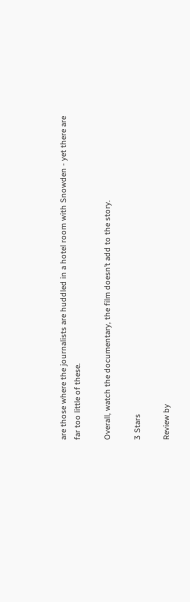are those where the journalists are huddled in a hotel room with Snowden - yet there are far too little of these.

Overall, watch the documentary, the film doesn’t add to the story.

3 Stars

Review by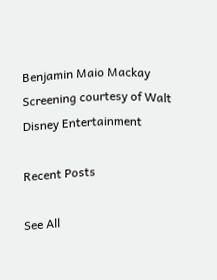Benjamin Maio Mackay Screening courtesy of Walt Disney Entertainment

Recent Posts

See All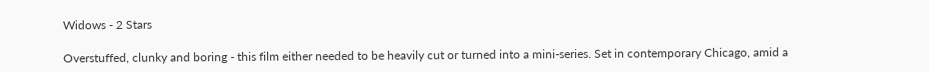Widows - 2 Stars

Overstuffed, clunky and boring - this film either needed to be heavily cut or turned into a mini-series. Set in contemporary Chicago, amid a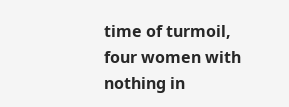time of turmoil, four women with nothing in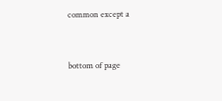common except a


bottom of page